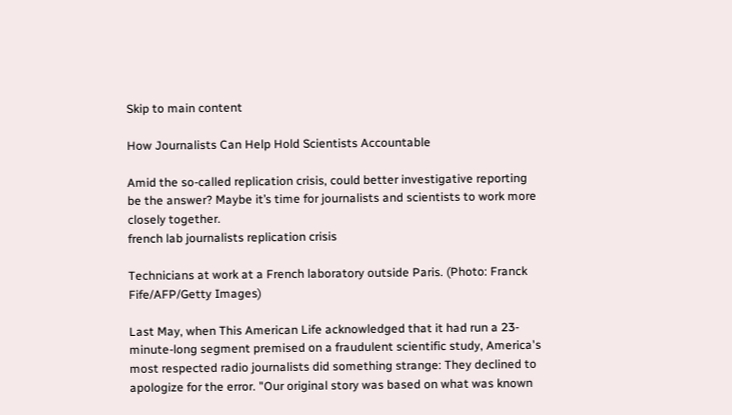Skip to main content

How Journalists Can Help Hold Scientists Accountable

Amid the so-called replication crisis, could better investigative reporting be the answer? Maybe it’s time for journalists and scientists to work more closely together.
french lab journalists replication crisis

Technicians at work at a French laboratory outside Paris. (Photo: Franck Fife/AFP/Getty Images)

Last May, when This American Life acknowledged that it had run a 23-minute-long segment premised on a fraudulent scientific study, America's most respected radio journalists did something strange: They declined to apologize for the error. "Our original story was based on what was known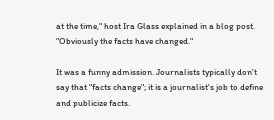at the time," host Ira Glass explained in a blog post. "Obviously the facts have changed."

It was a funny admission. Journalists typically don't say that "facts change"; it is a journalist's job to define and publicize facts.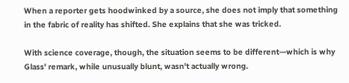When a reporter gets hoodwinked by a source, she does not imply that something in the fabric of reality has shifted. She explains that she was tricked.

With science coverage, though, the situation seems to be different—which is why Glass' remark, while unusually blunt, wasn't actually wrong.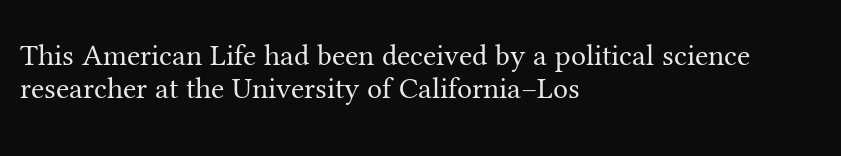This American Life had been deceived by a political science researcher at the University of California–Los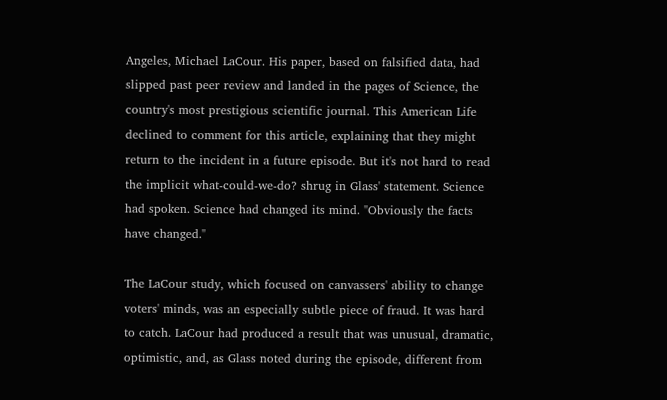Angeles, Michael LaCour. His paper, based on falsified data, had slipped past peer review and landed in the pages of Science, the country's most prestigious scientific journal. This American Life declined to comment for this article, explaining that they might return to the incident in a future episode. But it's not hard to read the implicit what-could-we-do? shrug in Glass' statement. Science had spoken. Science had changed its mind. "Obviously the facts have changed."

The LaCour study, which focused on canvassers' ability to change voters' minds, was an especially subtle piece of fraud. It was hard to catch. LaCour had produced a result that was unusual, dramatic, optimistic, and, as Glass noted during the episode, different from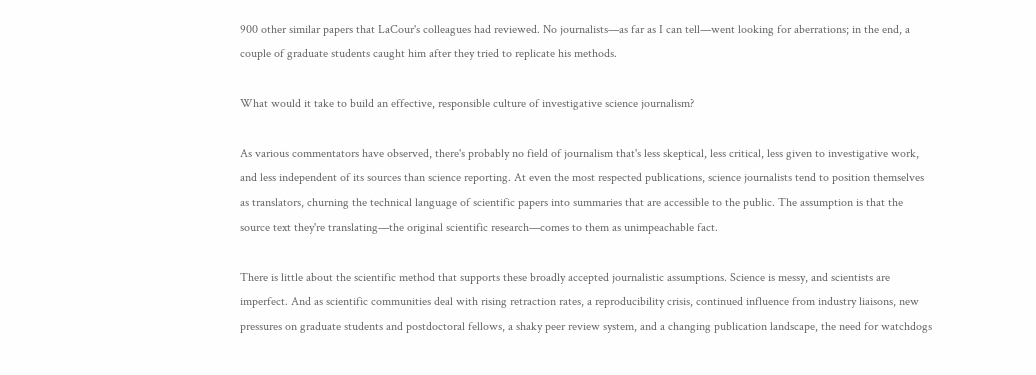900 other similar papers that LaCour's colleagues had reviewed. No journalists—as far as I can tell—went looking for aberrations; in the end, a couple of graduate students caught him after they tried to replicate his methods.

What would it take to build an effective, responsible culture of investigative science journalism?

As various commentators have observed, there's probably no field of journalism that's less skeptical, less critical, less given to investigative work, and less independent of its sources than science reporting. At even the most respected publications, science journalists tend to position themselves as translators, churning the technical language of scientific papers into summaries that are accessible to the public. The assumption is that the source text they're translating—the original scientific research—comes to them as unimpeachable fact.

There is little about the scientific method that supports these broadly accepted journalistic assumptions. Science is messy, and scientists are imperfect. And as scientific communities deal with rising retraction rates, a reproducibility crisis, continued influence from industry liaisons, new pressures on graduate students and postdoctoral fellows, a shaky peer review system, and a changing publication landscape, the need for watchdogs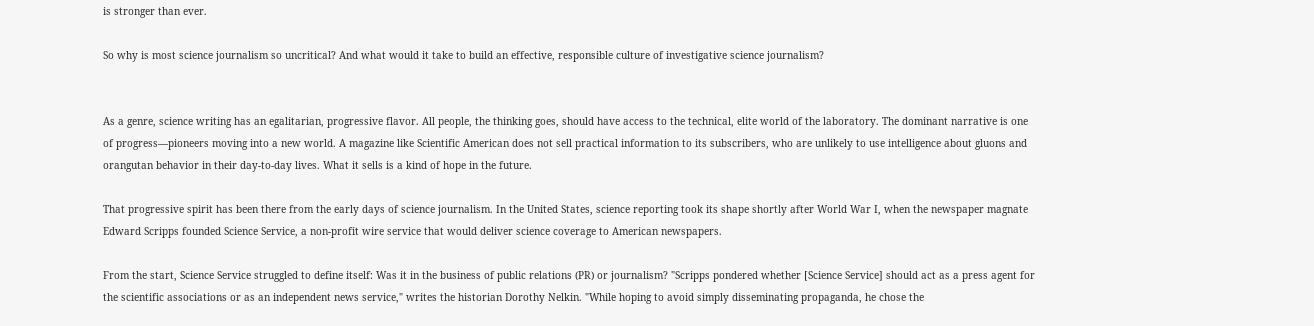is stronger than ever.

So why is most science journalism so uncritical? And what would it take to build an effective, responsible culture of investigative science journalism?


As a genre, science writing has an egalitarian, progressive flavor. All people, the thinking goes, should have access to the technical, elite world of the laboratory. The dominant narrative is one of progress—pioneers moving into a new world. A magazine like Scientific American does not sell practical information to its subscribers, who are unlikely to use intelligence about gluons and orangutan behavior in their day-to-day lives. What it sells is a kind of hope in the future.

That progressive spirit has been there from the early days of science journalism. In the United States, science reporting took its shape shortly after World War I, when the newspaper magnate Edward Scripps founded Science Service, a non-profit wire service that would deliver science coverage to American newspapers.

From the start, Science Service struggled to define itself: Was it in the business of public relations (PR) or journalism? "Scripps pondered whether [Science Service] should act as a press agent for the scientific associations or as an independent news service," writes the historian Dorothy Nelkin. "While hoping to avoid simply disseminating propaganda, he chose the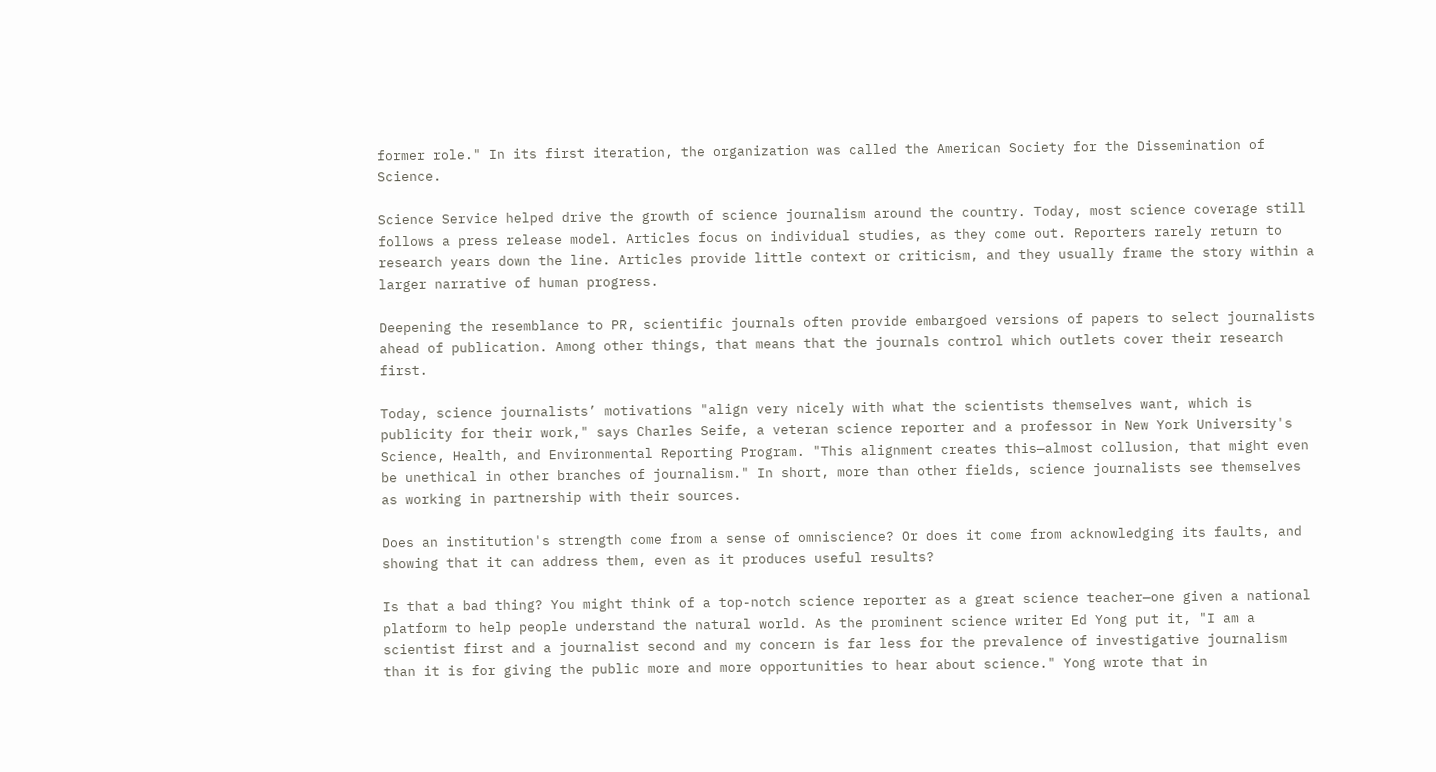former role." In its first iteration, the organization was called the American Society for the Dissemination of Science.

Science Service helped drive the growth of science journalism around the country. Today, most science coverage still follows a press release model. Articles focus on individual studies, as they come out. Reporters rarely return to research years down the line. Articles provide little context or criticism, and they usually frame the story within a larger narrative of human progress.

Deepening the resemblance to PR, scientific journals often provide embargoed versions of papers to select journalists ahead of publication. Among other things, that means that the journals control which outlets cover their research first.

Today, science journalists’ motivations "align very nicely with what the scientists themselves want, which is publicity for their work," says Charles Seife, a veteran science reporter and a professor in New York University's Science, Health, and Environmental Reporting Program. "This alignment creates this—almost collusion, that might even be unethical in other branches of journalism." In short, more than other fields, science journalists see themselves as working in partnership with their sources.

Does an institution's strength come from a sense of omniscience? Or does it come from acknowledging its faults, and showing that it can address them, even as it produces useful results?

Is that a bad thing? You might think of a top-notch science reporter as a great science teacher—one given a national platform to help people understand the natural world. As the prominent science writer Ed Yong put it, "I am a scientist first and a journalist second and my concern is far less for the prevalence of investigative journalism than it is for giving the public more and more opportunities to hear about science." Yong wrote that in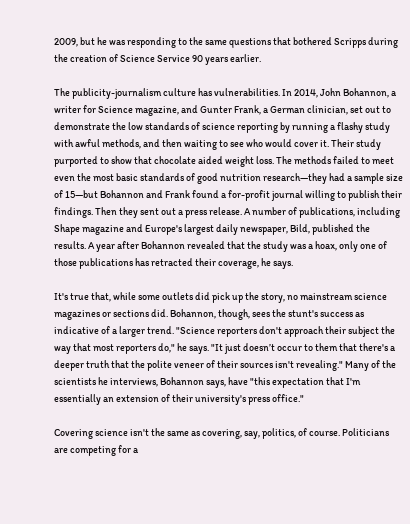2009, but he was responding to the same questions that bothered Scripps during the creation of Science Service 90 years earlier.

The publicity-journalism culture has vulnerabilities. In 2014, John Bohannon, a writer for Science magazine, and Gunter Frank, a German clinician, set out to demonstrate the low standards of science reporting by running a flashy study with awful methods, and then waiting to see who would cover it. Their study purported to show that chocolate aided weight loss. The methods failed to meet even the most basic standards of good nutrition research—they had a sample size of 15—but Bohannon and Frank found a for-profit journal willing to publish their findings. Then they sent out a press release. A number of publications, including Shape magazine and Europe's largest daily newspaper, Bild, published the results. A year after Bohannon revealed that the study was a hoax, only one of those publications has retracted their coverage, he says.

It's true that, while some outlets did pick up the story, no mainstream science magazines or sections did. Bohannon, though, sees the stunt's success as indicative of a larger trend. "Science reporters don't approach their subject the way that most reporters do," he says. "It just doesn’t occur to them that there's a deeper truth that the polite veneer of their sources isn't revealing." Many of the scientists he interviews, Bohannon says, have "this expectation that I'm essentially an extension of their university's press office."

Covering science isn't the same as covering, say, politics, of course. Politicians are competing for a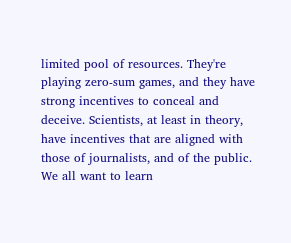limited pool of resources. They're playing zero-sum games, and they have strong incentives to conceal and deceive. Scientists, at least in theory, have incentives that are aligned with those of journalists, and of the public. We all want to learn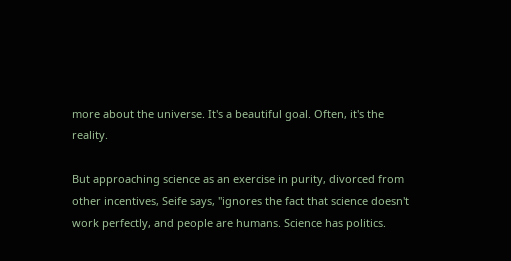more about the universe. It's a beautiful goal. Often, it's the reality.

But approaching science as an exercise in purity, divorced from other incentives, Seife says, "ignores the fact that science doesn't work perfectly, and people are humans. Science has politics.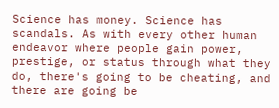Science has money. Science has scandals. As with every other human endeavor where people gain power, prestige, or status through what they do, there's going to be cheating, and there are going be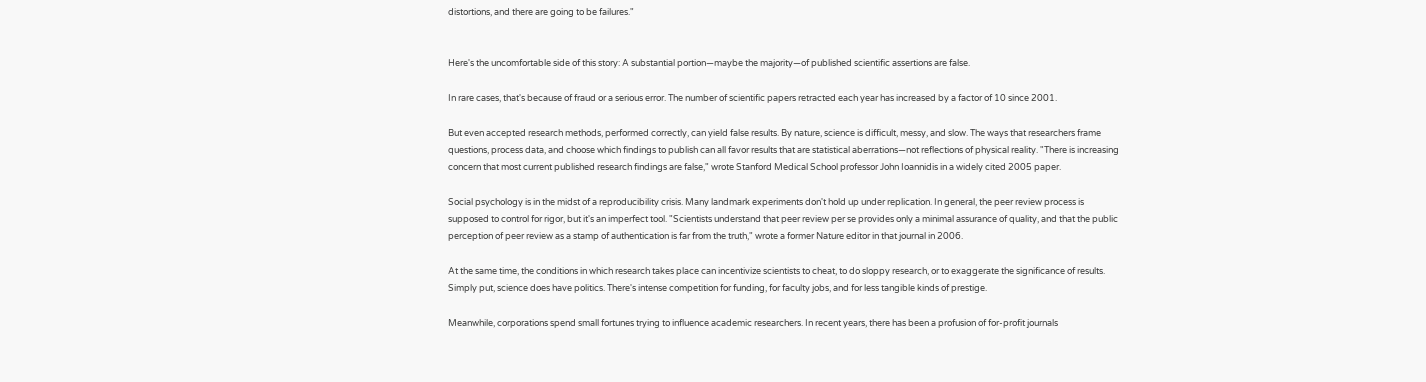distortions, and there are going to be failures."


Here's the uncomfortable side of this story: A substantial portion—maybe the majority—of published scientific assertions are false.

In rare cases, that's because of fraud or a serious error. The number of scientific papers retracted each year has increased by a factor of 10 since 2001.

But even accepted research methods, performed correctly, can yield false results. By nature, science is difficult, messy, and slow. The ways that researchers frame questions, process data, and choose which findings to publish can all favor results that are statistical aberrations—not reflections of physical reality. "There is increasing concern that most current published research findings are false," wrote Stanford Medical School professor John Ioannidis in a widely cited 2005 paper.

Social psychology is in the midst of a reproducibility crisis. Many landmark experiments don't hold up under replication. In general, the peer review process is supposed to control for rigor, but it's an imperfect tool. "Scientists understand that peer review per se provides only a minimal assurance of quality, and that the public perception of peer review as a stamp of authentication is far from the truth," wrote a former Nature editor in that journal in 2006.

At the same time, the conditions in which research takes place can incentivize scientists to cheat, to do sloppy research, or to exaggerate the significance of results. Simply put, science does have politics. There's intense competition for funding, for faculty jobs, and for less tangible kinds of prestige.

Meanwhile, corporations spend small fortunes trying to influence academic researchers. In recent years, there has been a profusion of for-profit journals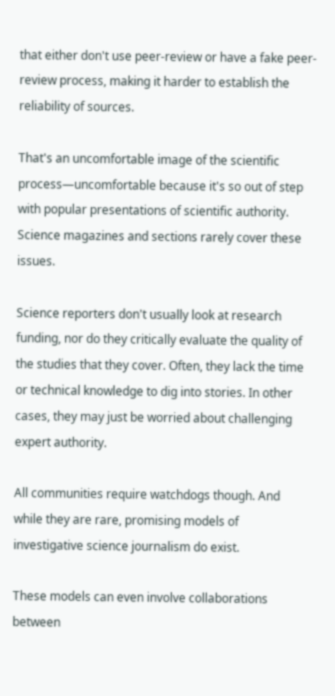that either don't use peer-review or have a fake peer-review process, making it harder to establish the reliability of sources.

That's an uncomfortable image of the scientific process—uncomfortable because it's so out of step with popular presentations of scientific authority. Science magazines and sections rarely cover these issues.

Science reporters don't usually look at research funding, nor do they critically evaluate the quality of the studies that they cover. Often, they lack the time or technical knowledge to dig into stories. In other cases, they may just be worried about challenging expert authority.

All communities require watchdogs though. And while they are rare, promising models of investigative science journalism do exist.

These models can even involve collaborations between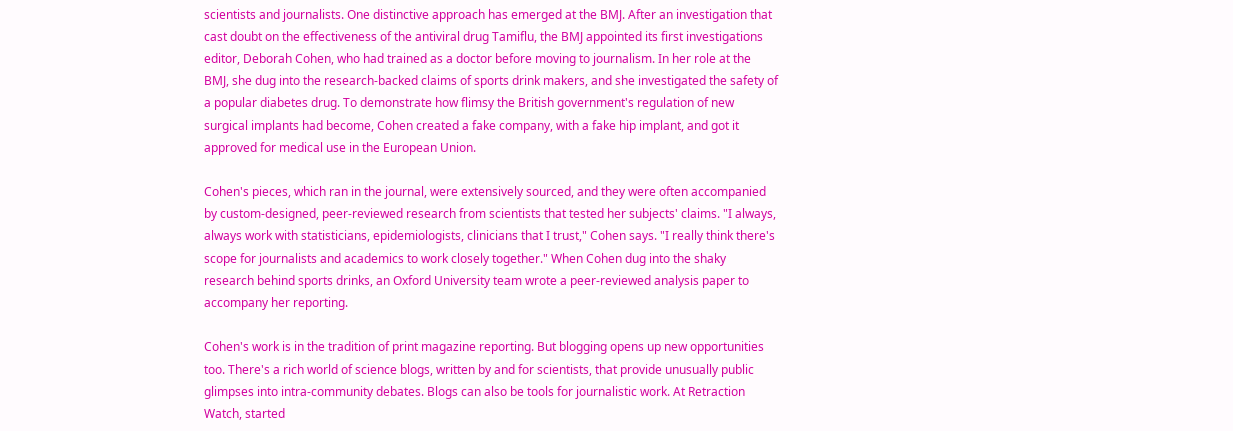scientists and journalists. One distinctive approach has emerged at the BMJ. After an investigation that cast doubt on the effectiveness of the antiviral drug Tamiflu, the BMJ appointed its first investigations editor, Deborah Cohen, who had trained as a doctor before moving to journalism. In her role at the BMJ, she dug into the research-backed claims of sports drink makers, and she investigated the safety of a popular diabetes drug. To demonstrate how flimsy the British government's regulation of new surgical implants had become, Cohen created a fake company, with a fake hip implant, and got it approved for medical use in the European Union.

Cohen's pieces, which ran in the journal, were extensively sourced, and they were often accompanied by custom-designed, peer-reviewed research from scientists that tested her subjects' claims. "I always, always work with statisticians, epidemiologists, clinicians that I trust," Cohen says. "I really think there's scope for journalists and academics to work closely together." When Cohen dug into the shaky research behind sports drinks, an Oxford University team wrote a peer-reviewed analysis paper to accompany her reporting.

Cohen's work is in the tradition of print magazine reporting. But blogging opens up new opportunities too. There's a rich world of science blogs, written by and for scientists, that provide unusually public glimpses into intra-community debates. Blogs can also be tools for journalistic work. At Retraction Watch, started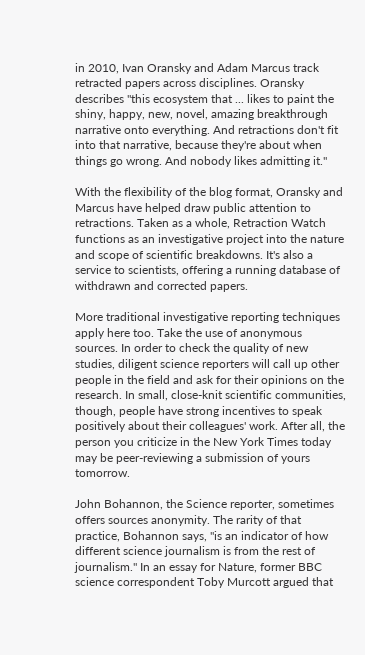in 2010, Ivan Oransky and Adam Marcus track retracted papers across disciplines. Oransky describes "this ecosystem that ... likes to paint the shiny, happy, new, novel, amazing breakthrough narrative onto everything. And retractions don't fit into that narrative, because they're about when things go wrong. And nobody likes admitting it."

With the flexibility of the blog format, Oransky and Marcus have helped draw public attention to retractions. Taken as a whole, Retraction Watch functions as an investigative project into the nature and scope of scientific breakdowns. It's also a service to scientists, offering a running database of withdrawn and corrected papers.

More traditional investigative reporting techniques apply here too. Take the use of anonymous sources. In order to check the quality of new studies, diligent science reporters will call up other people in the field and ask for their opinions on the research. In small, close-knit scientific communities, though, people have strong incentives to speak positively about their colleagues' work. After all, the person you criticize in the New York Times today may be peer-reviewing a submission of yours tomorrow.

John Bohannon, the Science reporter, sometimes offers sources anonymity. The rarity of that practice, Bohannon says, "is an indicator of how different science journalism is from the rest of journalism." In an essay for Nature, former BBC science correspondent Toby Murcott argued that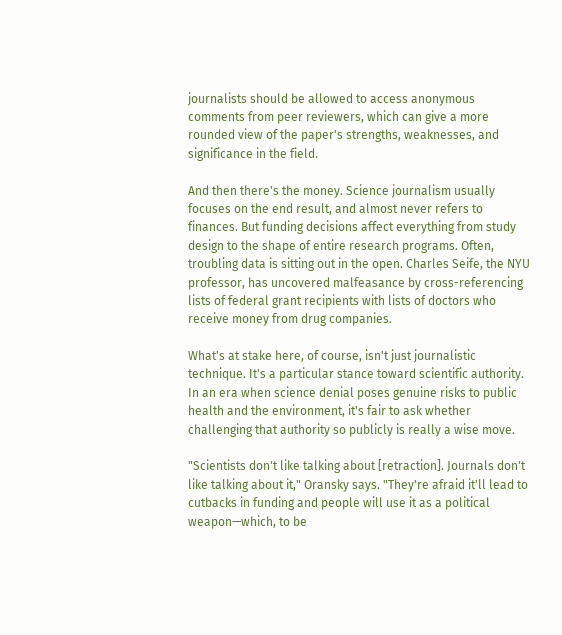journalists should be allowed to access anonymous comments from peer reviewers, which can give a more rounded view of the paper's strengths, weaknesses, and significance in the field.

And then there's the money. Science journalism usually focuses on the end result, and almost never refers to finances. But funding decisions affect everything from study design to the shape of entire research programs. Often, troubling data is sitting out in the open. Charles Seife, the NYU professor, has uncovered malfeasance by cross-referencing lists of federal grant recipients with lists of doctors who receive money from drug companies.

What's at stake here, of course, isn't just journalistic technique. It's a particular stance toward scientific authority. In an era when science denial poses genuine risks to public health and the environment, it's fair to ask whether challenging that authority so publicly is really a wise move.

"Scientists don't like talking about [retraction]. Journals don't like talking about it," Oransky says. "They're afraid it'll lead to cutbacks in funding and people will use it as a political weapon—which, to be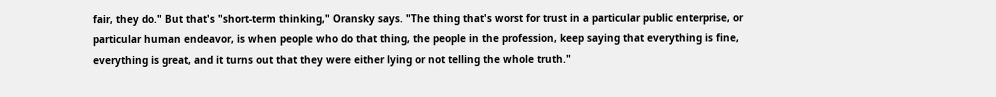fair, they do." But that's "short-term thinking," Oransky says. "The thing that's worst for trust in a particular public enterprise, or particular human endeavor, is when people who do that thing, the people in the profession, keep saying that everything is fine, everything is great, and it turns out that they were either lying or not telling the whole truth."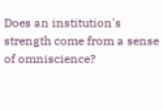Does an institution's strength come from a sense of omniscience?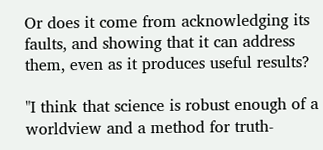Or does it come from acknowledging its faults, and showing that it can address them, even as it produces useful results?

"I think that science is robust enough of a worldview and a method for truth-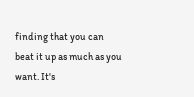finding that you can beat it up as much as you want. It's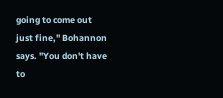going to come out just fine," Bohannon says. "You don't have to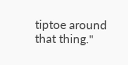tiptoe around that thing."